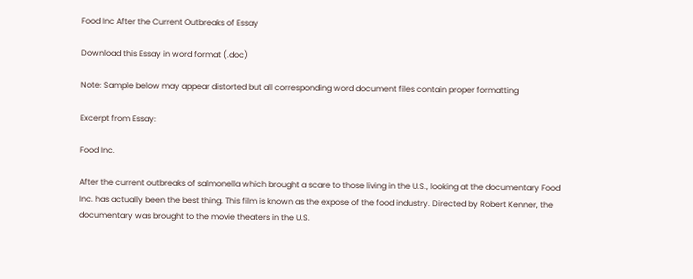Food Inc After the Current Outbreaks of Essay

Download this Essay in word format (.doc)

Note: Sample below may appear distorted but all corresponding word document files contain proper formatting

Excerpt from Essay:

Food Inc.

After the current outbreaks of salmonella which brought a scare to those living in the U.S., looking at the documentary Food Inc. has actually been the best thing. This film is known as the expose of the food industry. Directed by Robert Kenner, the documentary was brought to the movie theaters in the U.S.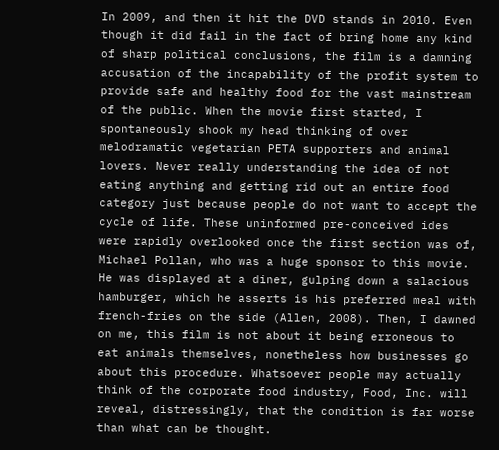In 2009, and then it hit the DVD stands in 2010. Even though it did fail in the fact of bring home any kind of sharp political conclusions, the film is a damning accusation of the incapability of the profit system to provide safe and healthy food for the vast mainstream of the public. When the movie first started, I spontaneously shook my head thinking of over melodramatic vegetarian PETA supporters and animal lovers. Never really understanding the idea of not eating anything and getting rid out an entire food category just because people do not want to accept the cycle of life. These uninformed pre-conceived ides were rapidly overlooked once the first section was of, Michael Pollan, who was a huge sponsor to this movie. He was displayed at a diner, gulping down a salacious hamburger, which he asserts is his preferred meal with french-fries on the side (Allen, 2008). Then, I dawned on me, this film is not about it being erroneous to eat animals themselves, nonetheless how businesses go about this procedure. Whatsoever people may actually think of the corporate food industry, Food, Inc. will reveal, distressingly, that the condition is far worse than what can be thought.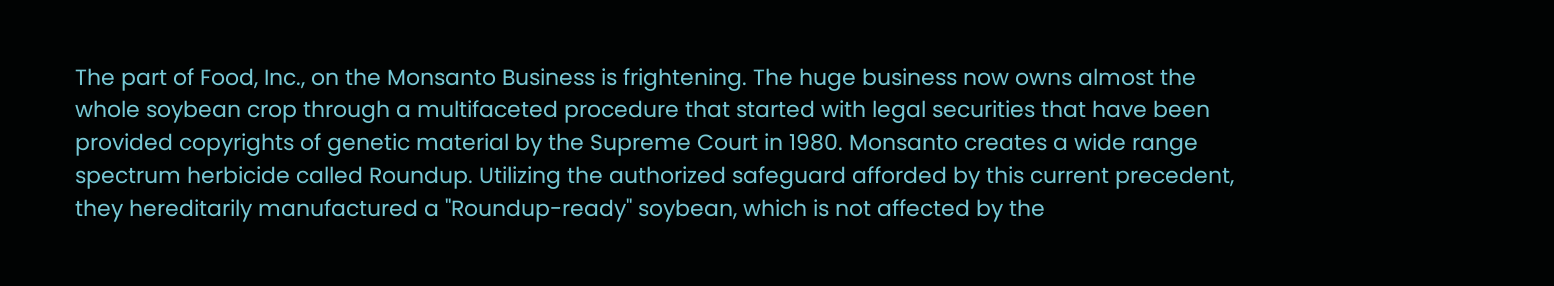The part of Food, Inc., on the Monsanto Business is frightening. The huge business now owns almost the whole soybean crop through a multifaceted procedure that started with legal securities that have been provided copyrights of genetic material by the Supreme Court in 1980. Monsanto creates a wide range spectrum herbicide called Roundup. Utilizing the authorized safeguard afforded by this current precedent, they hereditarily manufactured a "Roundup-ready" soybean, which is not affected by the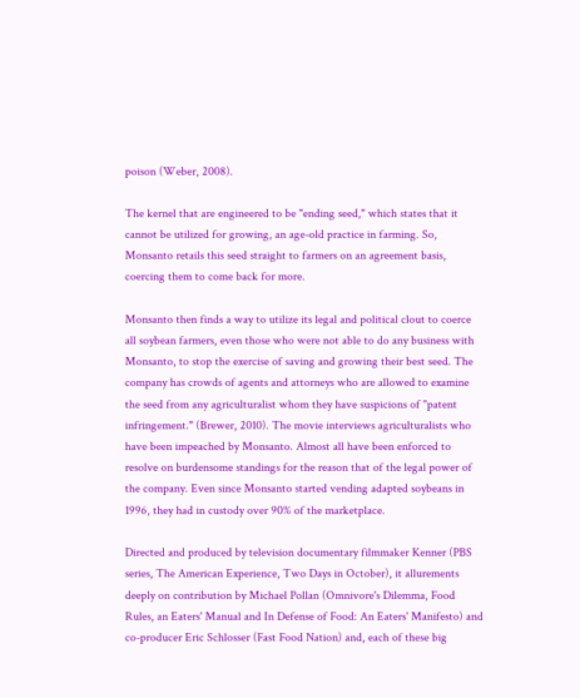poison (Weber, 2008).

The kernel that are engineered to be "ending seed," which states that it cannot be utilized for growing, an age-old practice in farming. So, Monsanto retails this seed straight to farmers on an agreement basis, coercing them to come back for more.

Monsanto then finds a way to utilize its legal and political clout to coerce all soybean farmers, even those who were not able to do any business with Monsanto, to stop the exercise of saving and growing their best seed. The company has crowds of agents and attorneys who are allowed to examine the seed from any agriculturalist whom they have suspicions of "patent infringement." (Brewer, 2010). The movie interviews agriculturalists who have been impeached by Monsanto. Almost all have been enforced to resolve on burdensome standings for the reason that of the legal power of the company. Even since Monsanto started vending adapted soybeans in 1996, they had in custody over 90% of the marketplace.

Directed and produced by television documentary filmmaker Kenner (PBS series, The American Experience, Two Days in October), it allurements deeply on contribution by Michael Pollan (Omnivore's Dilemma, Food Rules, an Eaters' Manual and In Defense of Food: An Eaters' Manifesto) and co-producer Eric Schlosser (Fast Food Nation) and, each of these big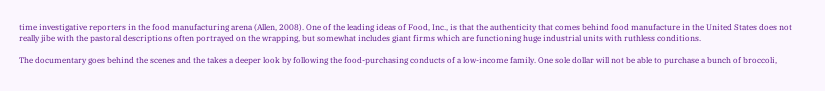time investigative reporters in the food manufacturing arena (Allen, 2008). One of the leading ideas of Food, Inc., is that the authenticity that comes behind food manufacture in the United States does not really jibe with the pastoral descriptions often portrayed on the wrapping, but somewhat includes giant firms which are functioning huge industrial units with ruthless conditions.

The documentary goes behind the scenes and the takes a deeper look by following the food-purchasing conducts of a low-income family. One sole dollar will not be able to purchase a bunch of broccoli,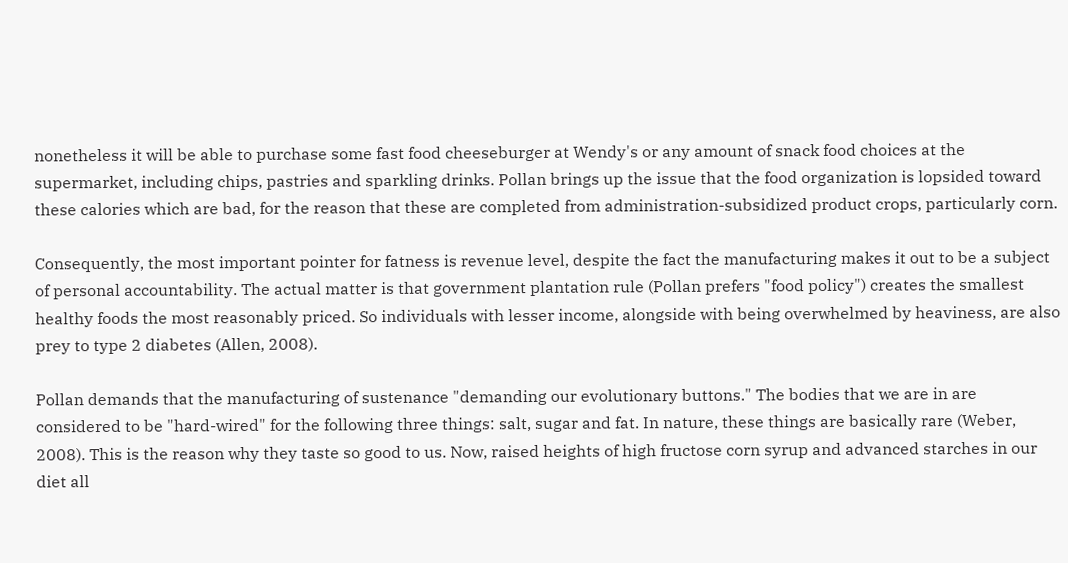nonetheless it will be able to purchase some fast food cheeseburger at Wendy's or any amount of snack food choices at the supermarket, including chips, pastries and sparkling drinks. Pollan brings up the issue that the food organization is lopsided toward these calories which are bad, for the reason that these are completed from administration-subsidized product crops, particularly corn.

Consequently, the most important pointer for fatness is revenue level, despite the fact the manufacturing makes it out to be a subject of personal accountability. The actual matter is that government plantation rule (Pollan prefers "food policy") creates the smallest healthy foods the most reasonably priced. So individuals with lesser income, alongside with being overwhelmed by heaviness, are also prey to type 2 diabetes (Allen, 2008).

Pollan demands that the manufacturing of sustenance "demanding our evolutionary buttons." The bodies that we are in are considered to be "hard-wired" for the following three things: salt, sugar and fat. In nature, these things are basically rare (Weber, 2008). This is the reason why they taste so good to us. Now, raised heights of high fructose corn syrup and advanced starches in our diet all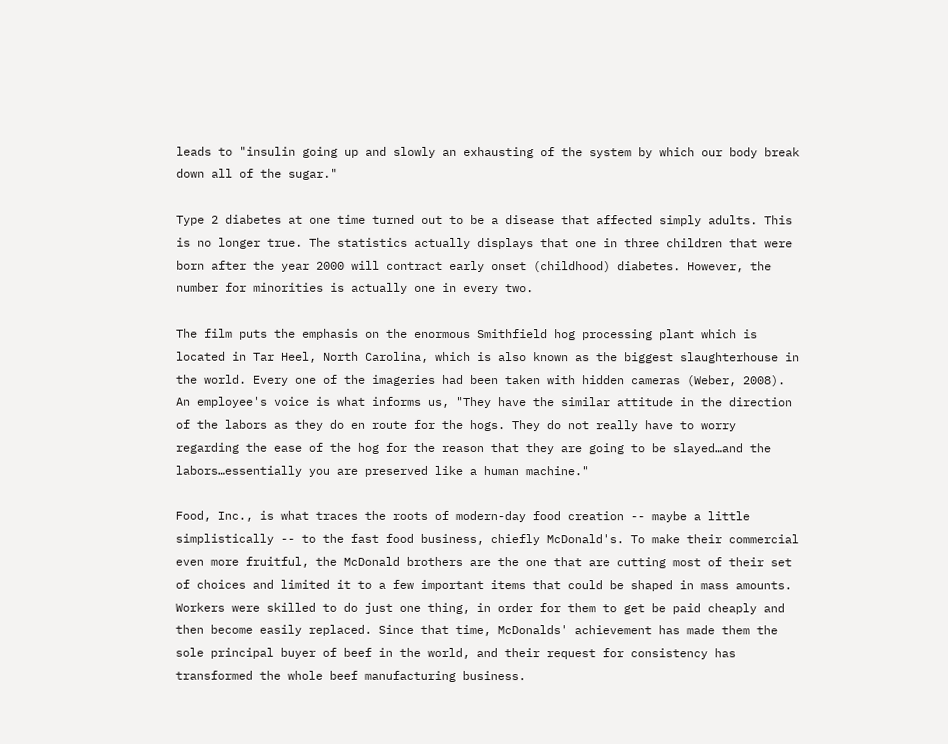leads to "insulin going up and slowly an exhausting of the system by which our body break down all of the sugar."

Type 2 diabetes at one time turned out to be a disease that affected simply adults. This is no longer true. The statistics actually displays that one in three children that were born after the year 2000 will contract early onset (childhood) diabetes. However, the number for minorities is actually one in every two.

The film puts the emphasis on the enormous Smithfield hog processing plant which is located in Tar Heel, North Carolina, which is also known as the biggest slaughterhouse in the world. Every one of the imageries had been taken with hidden cameras (Weber, 2008). An employee's voice is what informs us, "They have the similar attitude in the direction of the labors as they do en route for the hogs. They do not really have to worry regarding the ease of the hog for the reason that they are going to be slayed…and the labors…essentially you are preserved like a human machine."

Food, Inc., is what traces the roots of modern-day food creation -- maybe a little simplistically -- to the fast food business, chiefly McDonald's. To make their commercial even more fruitful, the McDonald brothers are the one that are cutting most of their set of choices and limited it to a few important items that could be shaped in mass amounts. Workers were skilled to do just one thing, in order for them to get be paid cheaply and then become easily replaced. Since that time, McDonalds' achievement has made them the sole principal buyer of beef in the world, and their request for consistency has transformed the whole beef manufacturing business.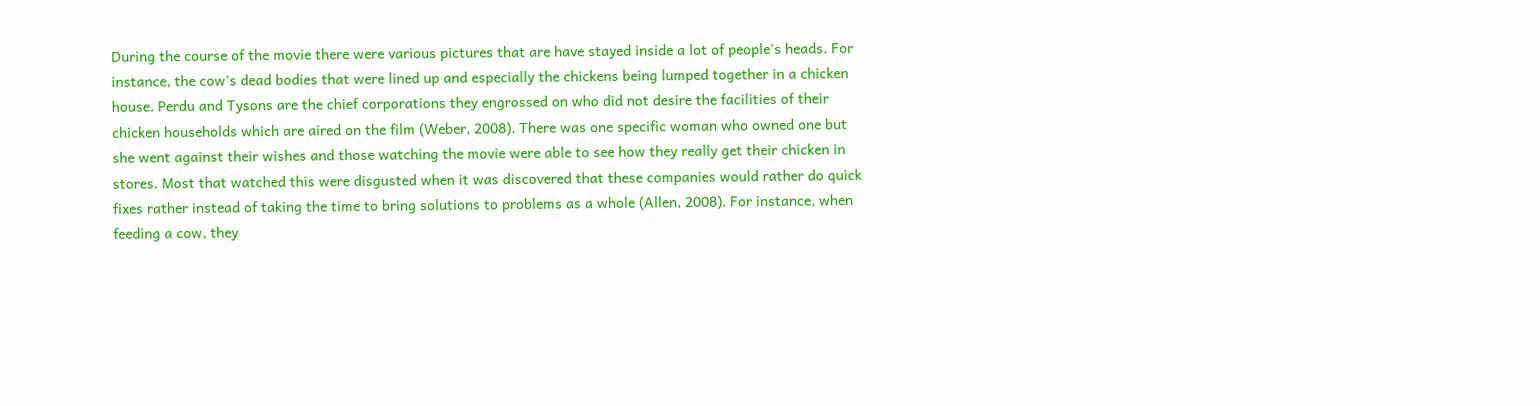During the course of the movie there were various pictures that are have stayed inside a lot of people's heads. For instance, the cow's dead bodies that were lined up and especially the chickens being lumped together in a chicken house. Perdu and Tysons are the chief corporations they engrossed on who did not desire the facilities of their chicken households which are aired on the film (Weber, 2008). There was one specific woman who owned one but she went against their wishes and those watching the movie were able to see how they really get their chicken in stores. Most that watched this were disgusted when it was discovered that these companies would rather do quick fixes rather instead of taking the time to bring solutions to problems as a whole (Allen, 2008). For instance, when feeding a cow, they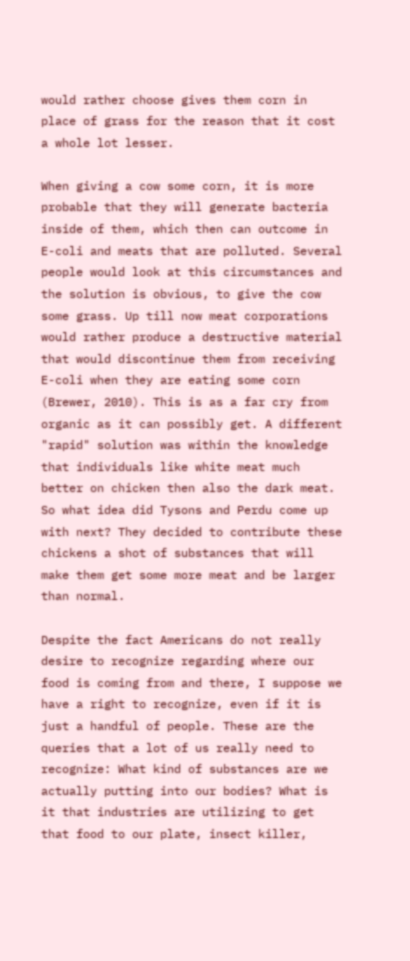would rather choose gives them corn in place of grass for the reason that it cost a whole lot lesser.

When giving a cow some corn, it is more probable that they will generate bacteria inside of them, which then can outcome in E-coli and meats that are polluted. Several people would look at this circumstances and the solution is obvious, to give the cow some grass. Up till now meat corporations would rather produce a destructive material that would discontinue them from receiving E-coli when they are eating some corn (Brewer, 2010). This is as a far cry from organic as it can possibly get. A different "rapid" solution was within the knowledge that individuals like white meat much better on chicken then also the dark meat. So what idea did Tysons and Perdu come up with next? They decided to contribute these chickens a shot of substances that will make them get some more meat and be larger than normal.

Despite the fact Americans do not really desire to recognize regarding where our food is coming from and there, I suppose we have a right to recognize, even if it is just a handful of people. These are the queries that a lot of us really need to recognize: What kind of substances are we actually putting into our bodies? What is it that industries are utilizing to get that food to our plate, insect killer,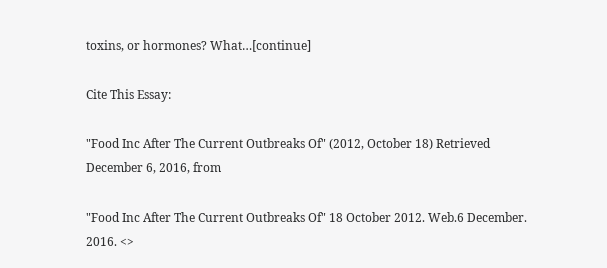toxins, or hormones? What…[continue]

Cite This Essay:

"Food Inc After The Current Outbreaks Of" (2012, October 18) Retrieved December 6, 2016, from

"Food Inc After The Current Outbreaks Of" 18 October 2012. Web.6 December. 2016. <>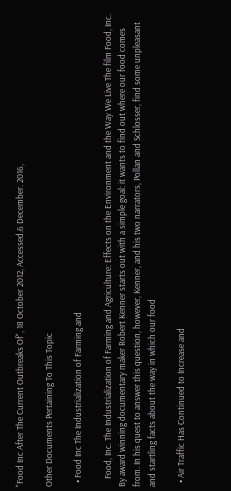"Food Inc After The Current Outbreaks Of", 18 October 2012, Accessed.6 December. 2016,

Other Documents Pertaining To This Topic

  • Food Inc The Industrialization of Farming and

    Food, Inc. The Industrialization of Farming and Agriculture: Effects on the Environment and the Way We Live The film Food, Inc. By award winning documentary maker Robert Kenner starts out with a simple goal: it wants to find out where our food comes from. In his quest to answer this question, however, Kenner, and his two narrators, Pollan and Schlosser, find some unpleasant and startling facts about the way in which our food

  • Air Traffic Has Continued to Increase and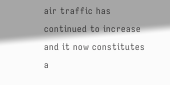air traffic has continued to increase and it now constitutes a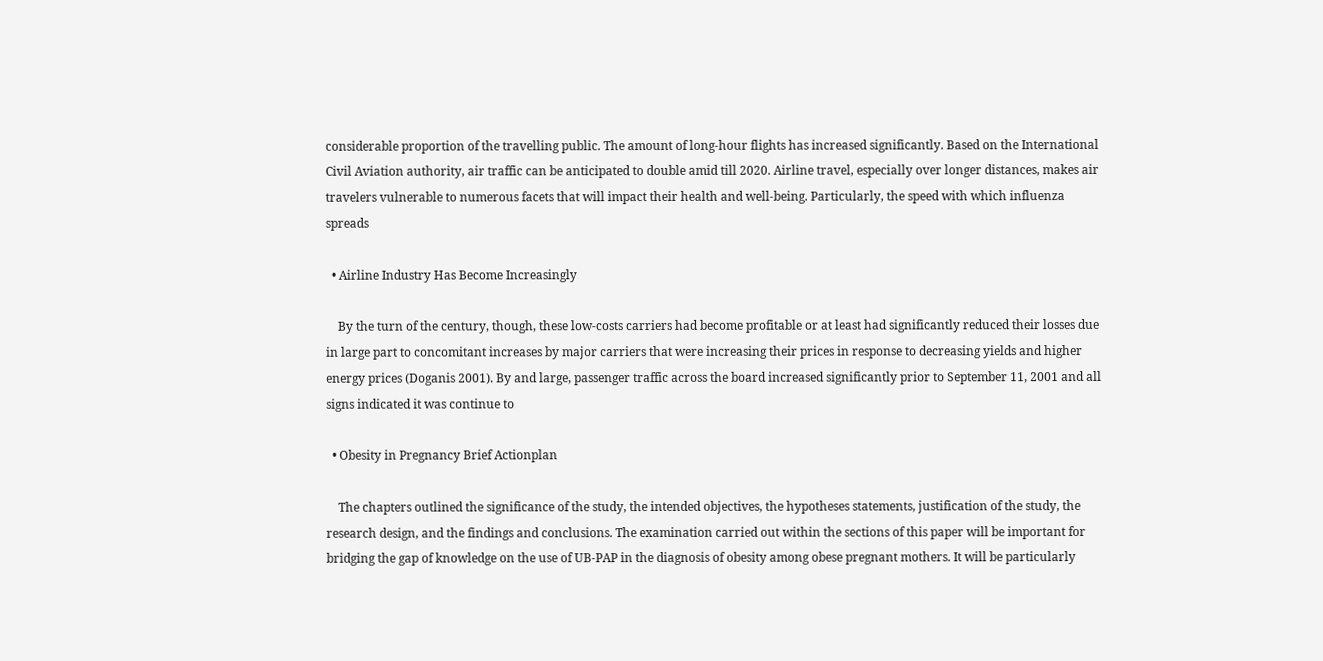considerable proportion of the travelling public. The amount of long-hour flights has increased significantly. Based on the International Civil Aviation authority, air traffic can be anticipated to double amid till 2020. Airline travel, especially over longer distances, makes air travelers vulnerable to numerous facets that will impact their health and well-being. Particularly, the speed with which influenza spreads

  • Airline Industry Has Become Increasingly

    By the turn of the century, though, these low-costs carriers had become profitable or at least had significantly reduced their losses due in large part to concomitant increases by major carriers that were increasing their prices in response to decreasing yields and higher energy prices (Doganis 2001). By and large, passenger traffic across the board increased significantly prior to September 11, 2001 and all signs indicated it was continue to

  • Obesity in Pregnancy Brief Actionplan

    The chapters outlined the significance of the study, the intended objectives, the hypotheses statements, justification of the study, the research design, and the findings and conclusions. The examination carried out within the sections of this paper will be important for bridging the gap of knowledge on the use of UB-PAP in the diagnosis of obesity among obese pregnant mothers. It will be particularly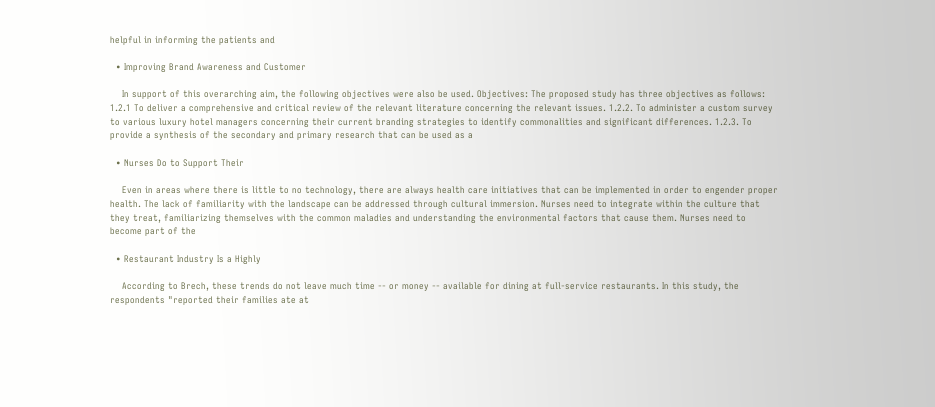helpful in informing the patients and

  • Improving Brand Awareness and Customer

    In support of this overarching aim, the following objectives were also be used. Objectives: The proposed study has three objectives as follows: 1.2.1 To deliver a comprehensive and critical review of the relevant literature concerning the relevant issues. 1.2.2. To administer a custom survey to various luxury hotel managers concerning their current branding strategies to identify commonalities and significant differences. 1.2.3. To provide a synthesis of the secondary and primary research that can be used as a

  • Nurses Do to Support Their

    Even in areas where there is little to no technology, there are always health care initiatives that can be implemented in order to engender proper health. The lack of familiarity with the landscape can be addressed through cultural immersion. Nurses need to integrate within the culture that they treat, familiarizing themselves with the common maladies and understanding the environmental factors that cause them. Nurses need to become part of the

  • Restaurant Industry Is a Highly

    According to Brech, these trends do not leave much time -- or money -- available for dining at full-service restaurants. In this study, the respondents "reported their families ate at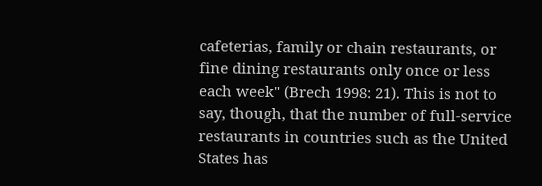cafeterias, family or chain restaurants, or fine dining restaurants only once or less each week" (Brech 1998: 21). This is not to say, though, that the number of full-service restaurants in countries such as the United States has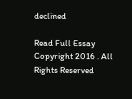declined

Read Full Essay
Copyright 2016 . All Rights Reserved